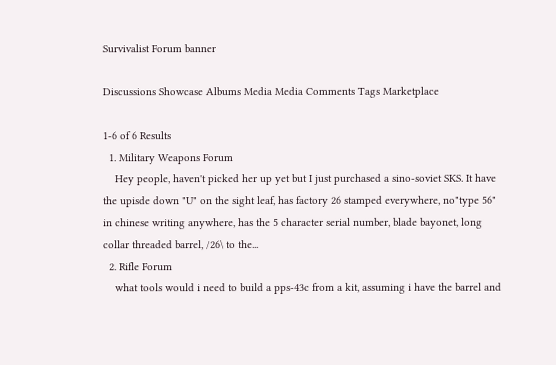Survivalist Forum banner

Discussions Showcase Albums Media Media Comments Tags Marketplace

1-6 of 6 Results
  1. Military Weapons Forum
    Hey people, haven't picked her up yet but I just purchased a sino-soviet SKS. It have the upisde down "U" on the sight leaf, has factory 26 stamped everywhere, no"type 56" in chinese writing anywhere, has the 5 character serial number, blade bayonet, long collar threaded barrel, /26\ to the...
  2. Rifle Forum
    what tools would i need to build a pps-43c from a kit, assuming i have the barrel and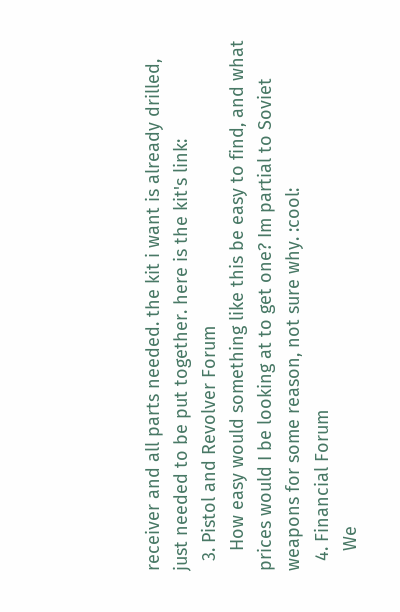receiver and all parts needed. the kit i want is already drilled, just needed to be put together. here is the kit's link:
  3. Pistol and Revolver Forum
    How easy would something like this be easy to find, and what prices would I be looking at to get one? Im partial to Soviet weapons for some reason, not sure why. :cool:
  4. Financial Forum
    We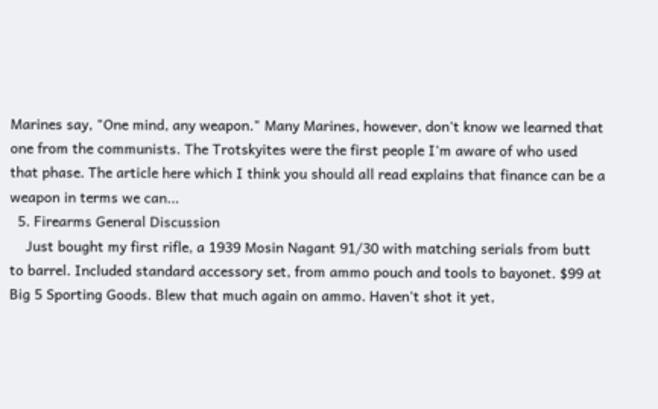Marines say, "One mind, any weapon." Many Marines, however, don't know we learned that one from the communists. The Trotskyites were the first people I'm aware of who used that phase. The article here which I think you should all read explains that finance can be a weapon in terms we can...
  5. Firearms General Discussion
    Just bought my first rifle, a 1939 Mosin Nagant 91/30 with matching serials from butt to barrel. Included standard accessory set, from ammo pouch and tools to bayonet. $99 at Big 5 Sporting Goods. Blew that much again on ammo. Haven't shot it yet,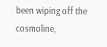been wiping off the cosmoline,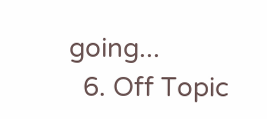going...
  6. Off Topic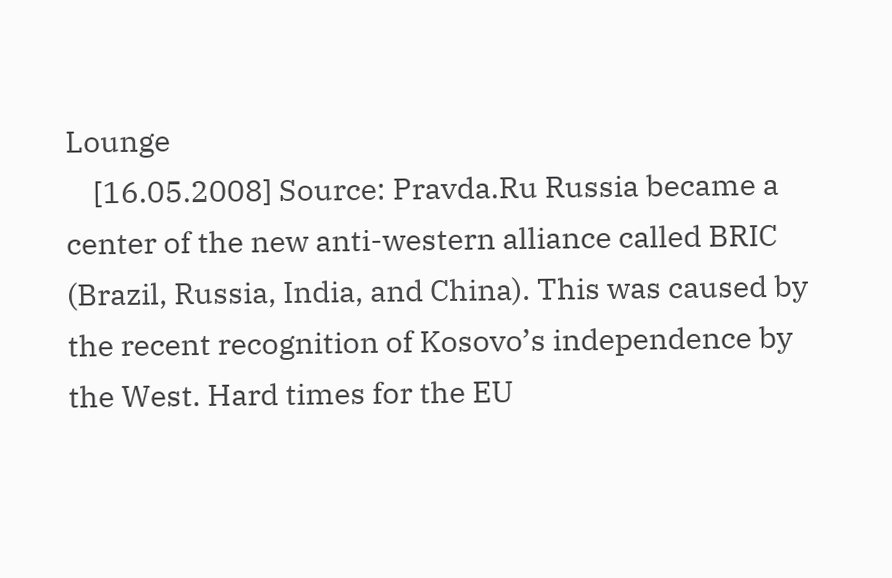Lounge
    [16.05.2008] Source: Pravda.Ru Russia became a center of the new anti-western alliance called BRIC (Brazil, Russia, India, and China). This was caused by the recent recognition of Kosovo’s independence by the West. Hard times for the EU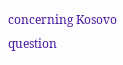concerning Kosovo question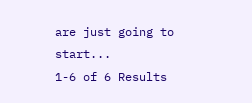are just going to start...
1-6 of 6 Results